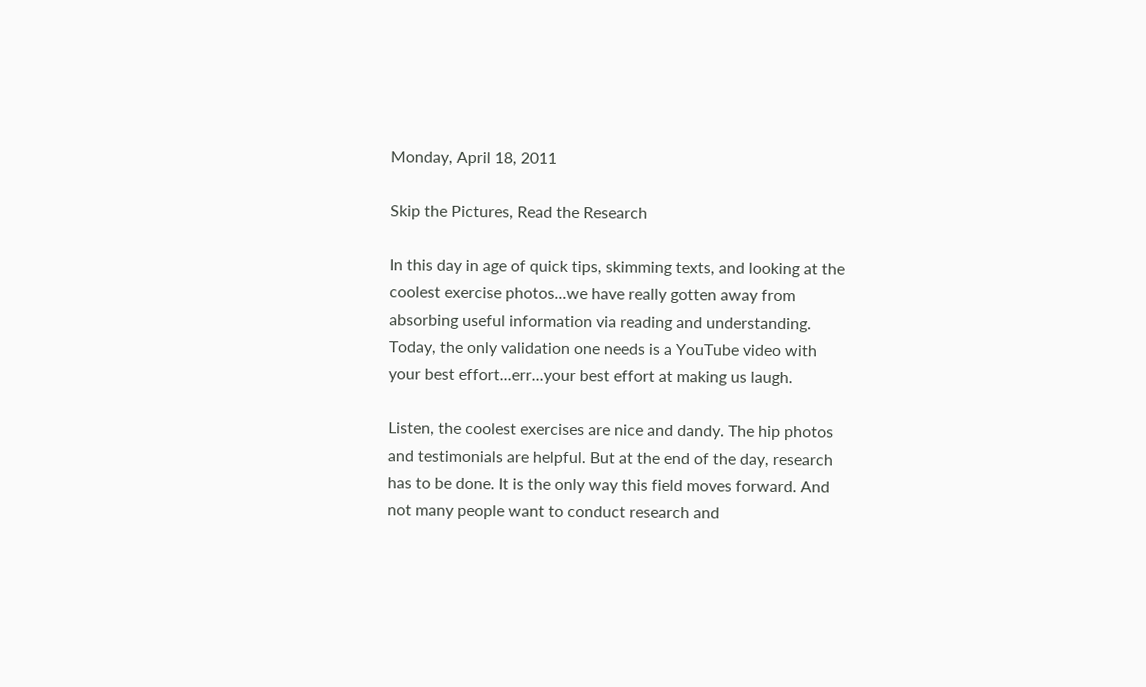Monday, April 18, 2011

Skip the Pictures, Read the Research

In this day in age of quick tips, skimming texts, and looking at the coolest exercise photos...we have really gotten away from absorbing useful information via reading and understanding. Today, the only validation one needs is a YouTube video with your best effort...err...your best effort at making us laugh.

Listen, the coolest exercises are nice and dandy. The hip photos and testimonials are helpful. But at the end of the day, research has to be done. It is the only way this field moves forward. And not many people want to conduct research and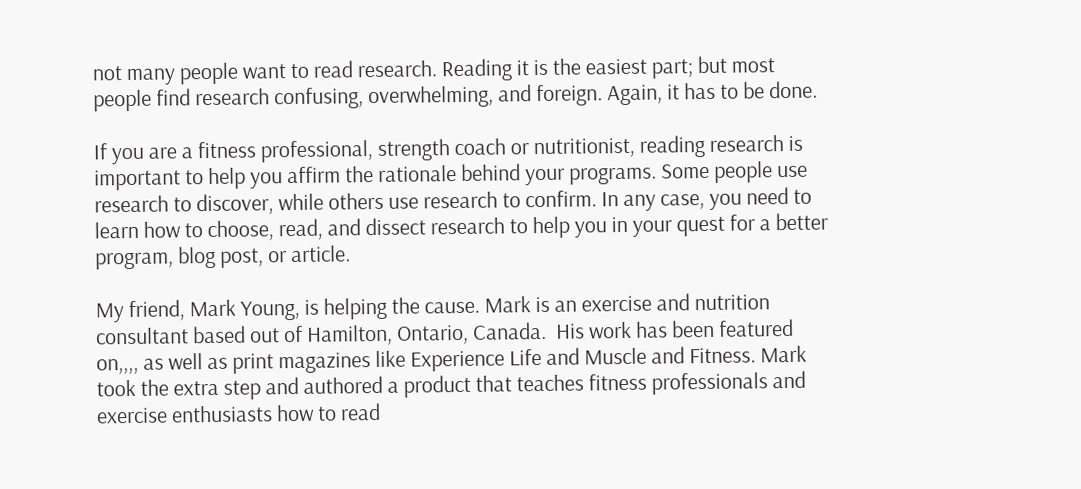not many people want to read research. Reading it is the easiest part; but most people find research confusing, overwhelming, and foreign. Again, it has to be done.

If you are a fitness professional, strength coach or nutritionist, reading research is important to help you affirm the rationale behind your programs. Some people use research to discover, while others use research to confirm. In any case, you need to learn how to choose, read, and dissect research to help you in your quest for a better program, blog post, or article.

My friend, Mark Young, is helping the cause. Mark is an exercise and nutrition consultant based out of Hamilton, Ontario, Canada.  His work has been featured on,,,, as well as print magazines like Experience Life and Muscle and Fitness. Mark took the extra step and authored a product that teaches fitness professionals and exercise enthusiasts how to read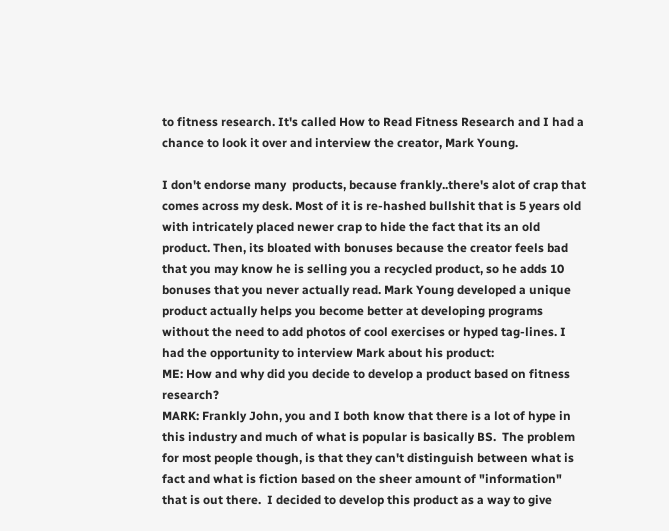to fitness research. It's called How to Read Fitness Research and I had a chance to look it over and interview the creator, Mark Young.

I don't endorse many  products, because frankly..there's alot of crap that comes across my desk. Most of it is re-hashed bullshit that is 5 years old with intricately placed newer crap to hide the fact that its an old product. Then, its bloated with bonuses because the creator feels bad that you may know he is selling you a recycled product, so he adds 10 bonuses that you never actually read. Mark Young developed a unique product actually helps you become better at developing programs without the need to add photos of cool exercises or hyped tag-lines. I had the opportunity to interview Mark about his product:
ME: How and why did you decide to develop a product based on fitness research?
MARK: Frankly John, you and I both know that there is a lot of hype in this industry and much of what is popular is basically BS.  The problem for most people though, is that they can't distinguish between what is fact and what is fiction based on the sheer amount of "information" that is out there.  I decided to develop this product as a way to give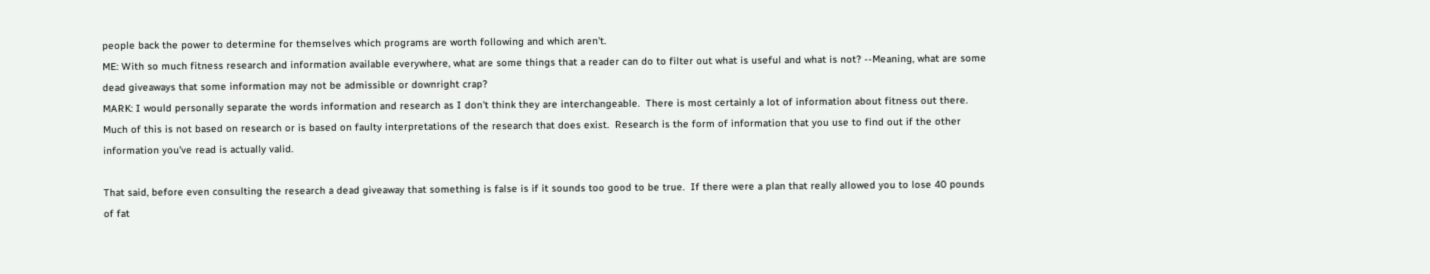people back the power to determine for themselves which programs are worth following and which aren't.
ME: With so much fitness research and information available everywhere, what are some things that a reader can do to filter out what is useful and what is not? --Meaning, what are some dead giveaways that some information may not be admissible or downright crap?
MARK: I would personally separate the words information and research as I don't think they are interchangeable.  There is most certainly a lot of information about fitness out there.  Much of this is not based on research or is based on faulty interpretations of the research that does exist.  Research is the form of information that you use to find out if the other information you've read is actually valid.

That said, before even consulting the research a dead giveaway that something is false is if it sounds too good to be true.  If there were a plan that really allowed you to lose 40 pounds of fat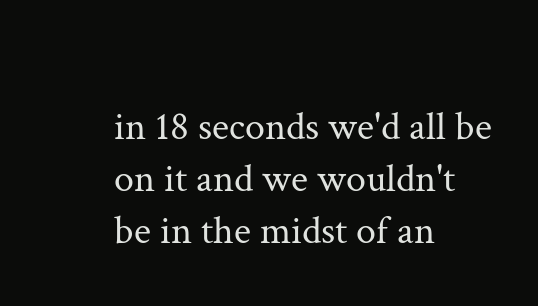in 18 seconds we'd all be on it and we wouldn't be in the midst of an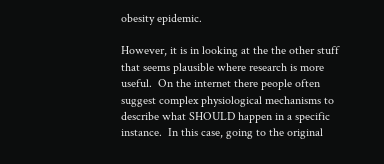obesity epidemic.

However, it is in looking at the the other stuff that seems plausible where research is more useful.  On the internet there people often suggest complex physiological mechanisms to describe what SHOULD happen in a specific instance.  In this case, going to the original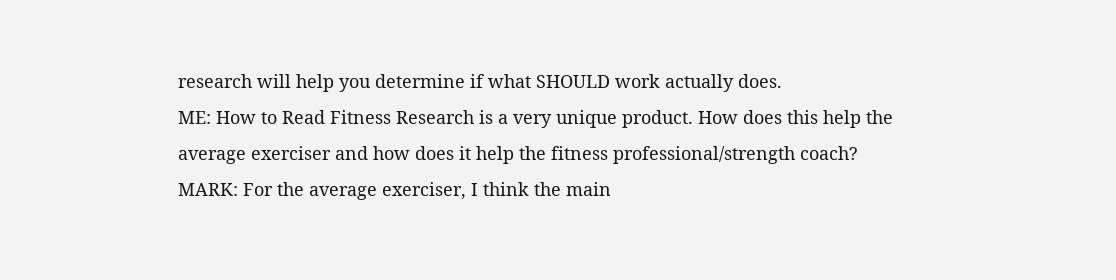research will help you determine if what SHOULD work actually does.
ME: How to Read Fitness Research is a very unique product. How does this help the average exerciser and how does it help the fitness professional/strength coach?
MARK: For the average exerciser, I think the main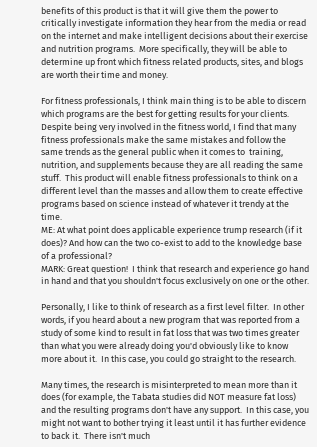benefits of this product is that it will give them the power to critically investigate information they hear from the media or read on the internet and make intelligent decisions about their exercise and nutrition programs.  More specifically, they will be able to determine up front which fitness related products, sites, and blogs are worth their time and money.

For fitness professionals, I think main thing is to be able to discern which programs are the best for getting results for your clients.  Despite being very involved in the fitness world, I find that many fitness professionals make the same mistakes and follow the same trends as the general public when it comes to  training, nutrition, and supplements because they are all reading the same stuff.  This product will enable fitness professionals to think on a different level than the masses and allow them to create effective programs based on science instead of whatever it trendy at the time.
ME: At what point does applicable experience trump research (if it does)? And how can the two co-exist to add to the knowledge base of a professional?
MARK: Great question!  I think that research and experience go hand in hand and that you shouldn't focus exclusively on one or the other.

Personally, I like to think of research as a first level filter.  In other words, if you heard about a new program that was reported from a study of some kind to result in fat loss that was two times greater than what you were already doing you'd obviously like to know more about it.  In this case, you could go straight to the research.

Many times, the research is misinterpreted to mean more than it does (for example, the Tabata studies did NOT measure fat loss) and the resulting programs don't have any support.  In this case, you might not want to bother trying it least until it has further evidence to back it.  There isn't much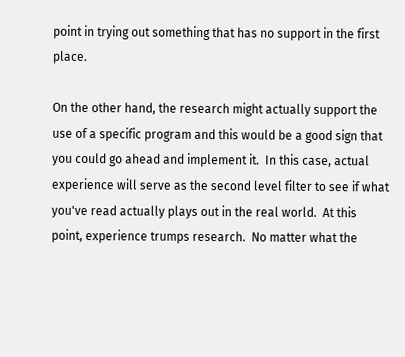point in trying out something that has no support in the first place.

On the other hand, the research might actually support the use of a specific program and this would be a good sign that you could go ahead and implement it.  In this case, actual experience will serve as the second level filter to see if what you've read actually plays out in the real world.  At this point, experience trumps research.  No matter what the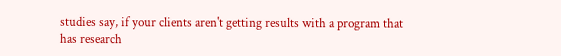studies say, if your clients aren't getting results with a program that has research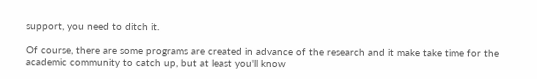support, you need to ditch it.

Of course, there are some programs are created in advance of the research and it make take time for the academic community to catch up, but at least you'll know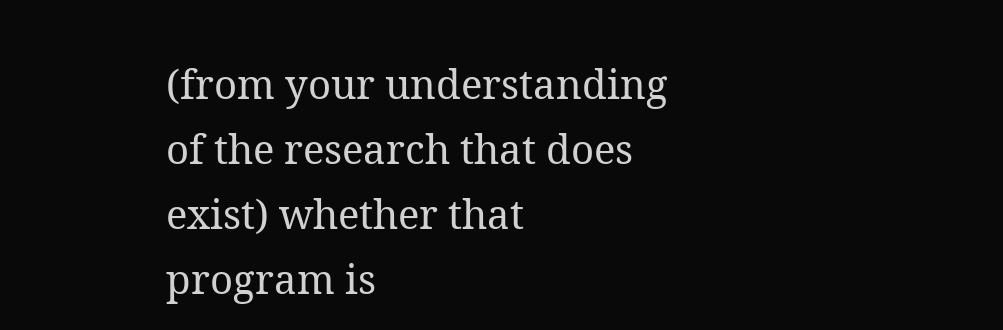(from your understanding of the research that does exist) whether that program is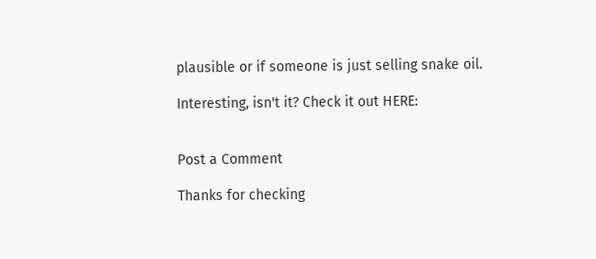plausible or if someone is just selling snake oil.

Interesting, isn't it? Check it out HERE:


Post a Comment

Thanks for checking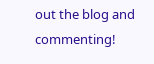out the blog and commenting!